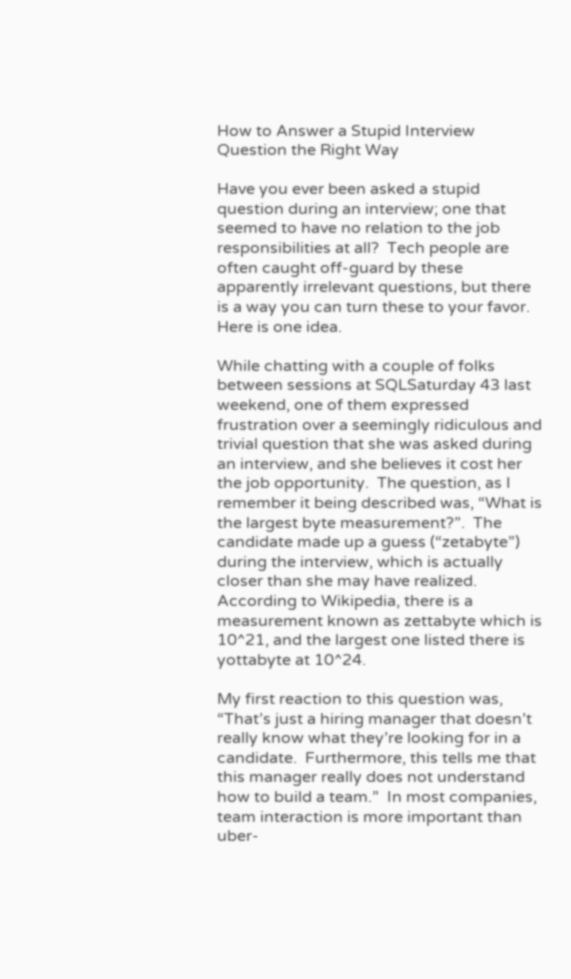How to Answer a Stupid Interview Question the Right Way

Have you ever been asked a stupid question during an interview; one that seemed to have no relation to the job responsibilities at all?  Tech people are often caught off-guard by these apparently irrelevant questions, but there is a way you can turn these to your favor.  Here is one idea.

While chatting with a couple of folks between sessions at SQLSaturday 43 last weekend, one of them expressed frustration over a seemingly ridiculous and trivial question that she was asked during an interview, and she believes it cost her the job opportunity.  The question, as I remember it being described was, “What is the largest byte measurement?”.  The candidate made up a guess (“zetabyte”) during the interview, which is actually closer than she may have realized.  According to Wikipedia, there is a measurement known as zettabyte which is 10^21, and the largest one listed there is yottabyte at 10^24.

My first reaction to this question was, “That’s just a hiring manager that doesn’t really know what they’re looking for in a candidate.  Furthermore, this tells me that this manager really does not understand how to build a team.”  In most companies, team interaction is more important than uber-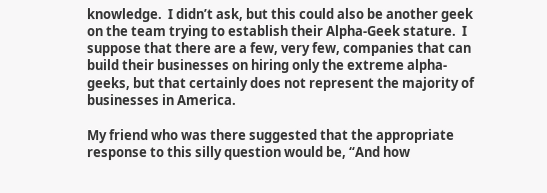knowledge.  I didn’t ask, but this could also be another geek on the team trying to establish their Alpha-Geek stature.  I suppose that there are a few, very few, companies that can build their businesses on hiring only the extreme alpha-geeks, but that certainly does not represent the majority of businesses in America.

My friend who was there suggested that the appropriate response to this silly question would be, “And how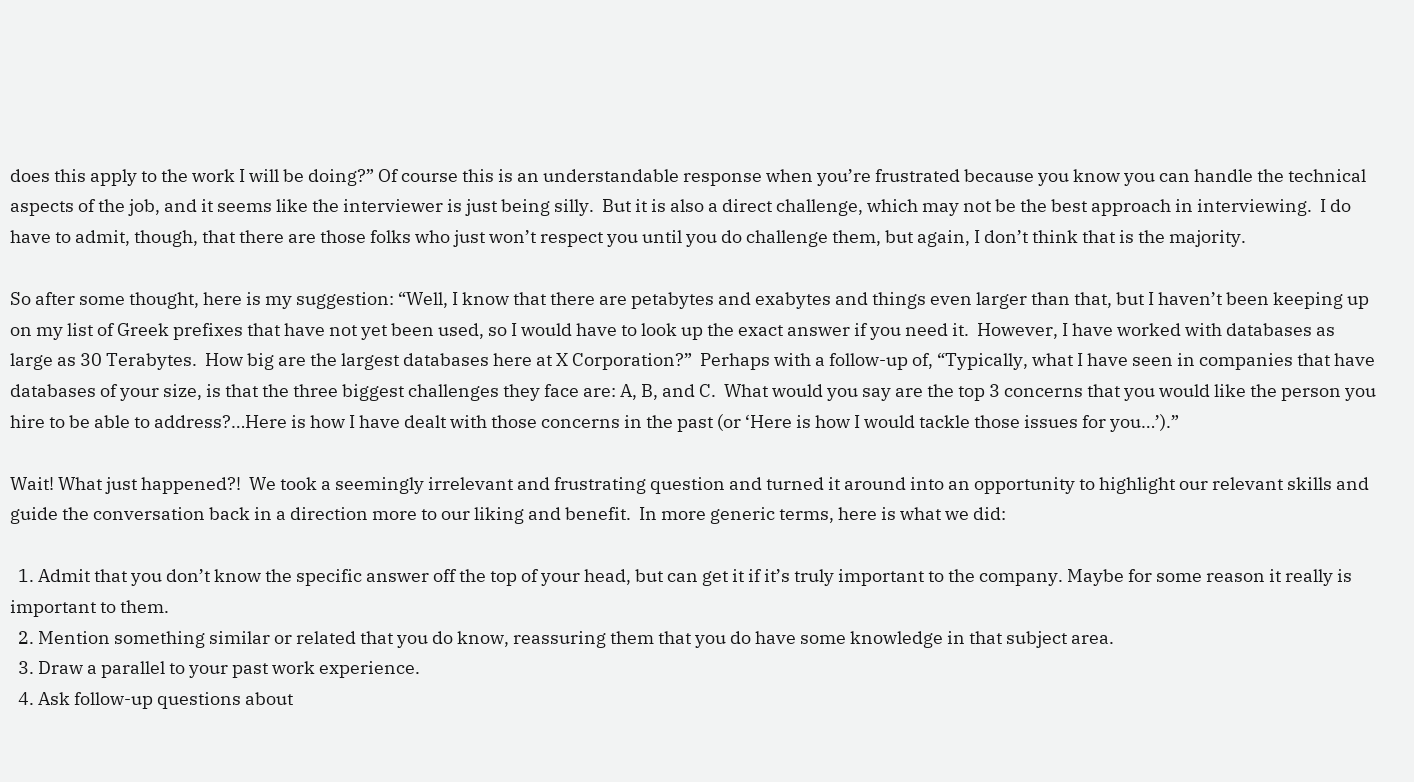does this apply to the work I will be doing?” Of course this is an understandable response when you’re frustrated because you know you can handle the technical aspects of the job, and it seems like the interviewer is just being silly.  But it is also a direct challenge, which may not be the best approach in interviewing.  I do have to admit, though, that there are those folks who just won’t respect you until you do challenge them, but again, I don’t think that is the majority.

So after some thought, here is my suggestion: “Well, I know that there are petabytes and exabytes and things even larger than that, but I haven’t been keeping up on my list of Greek prefixes that have not yet been used, so I would have to look up the exact answer if you need it.  However, I have worked with databases as large as 30 Terabytes.  How big are the largest databases here at X Corporation?”  Perhaps with a follow-up of, “Typically, what I have seen in companies that have databases of your size, is that the three biggest challenges they face are: A, B, and C.  What would you say are the top 3 concerns that you would like the person you hire to be able to address?…Here is how I have dealt with those concerns in the past (or ‘Here is how I would tackle those issues for you…’).”

Wait! What just happened?!  We took a seemingly irrelevant and frustrating question and turned it around into an opportunity to highlight our relevant skills and guide the conversation back in a direction more to our liking and benefit.  In more generic terms, here is what we did:

  1. Admit that you don’t know the specific answer off the top of your head, but can get it if it’s truly important to the company. Maybe for some reason it really is important to them.
  2. Mention something similar or related that you do know, reassuring them that you do have some knowledge in that subject area.
  3. Draw a parallel to your past work experience.
  4. Ask follow-up questions about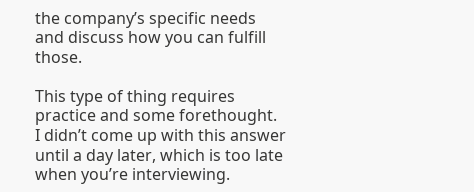the company’s specific needs and discuss how you can fulfill those.

This type of thing requires practice and some forethought.  I didn’t come up with this answer until a day later, which is too late when you’re interviewing.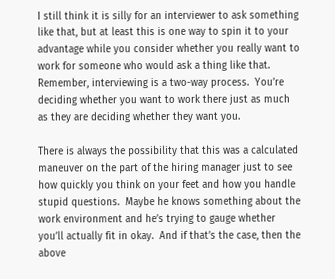I still think it is silly for an interviewer to ask something like that, but at least this is one way to spin it to your advantage while you consider whether you really want to work for someone who would ask a thing like that.  Remember, interviewing is a two-way process.  You’re deciding whether you want to work there just as much as they are deciding whether they want you.

There is always the possibility that this was a calculated maneuver on the part of the hiring manager just to see how quickly you think on your feet and how you handle stupid questions.  Maybe he knows something about the work environment and he’s trying to gauge whether you’ll actually fit in okay.  And if that’s the case, then the above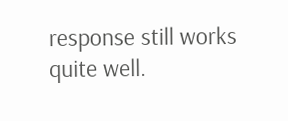response still works quite well.